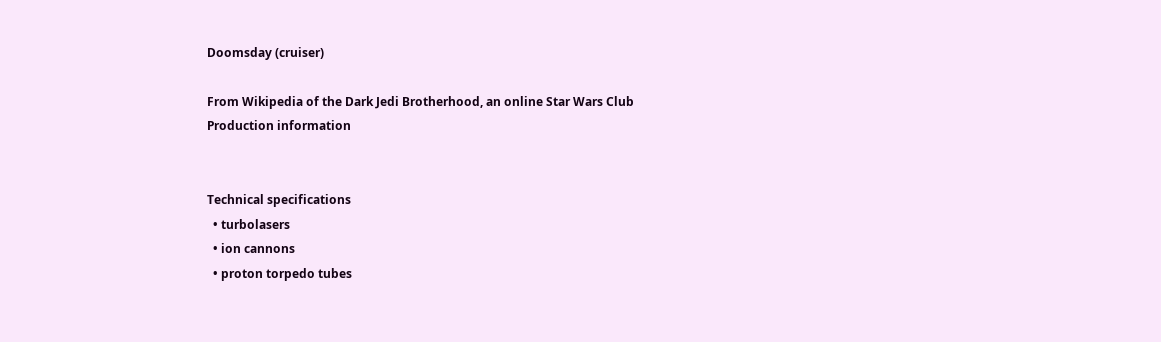Doomsday (cruiser)

From Wikipedia of the Dark Jedi Brotherhood, an online Star Wars Club
Production information


Technical specifications
  • turbolasers
  • ion cannons
  • proton torpedo tubes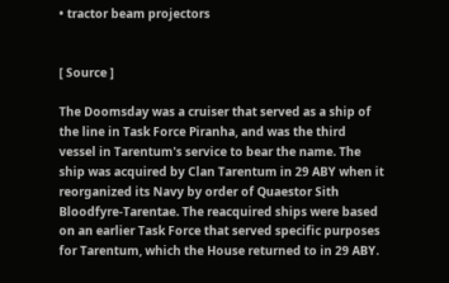• tractor beam projectors


[ Source ]

The Doomsday was a cruiser that served as a ship of the line in Task Force Piranha, and was the third vessel in Tarentum's service to bear the name. The ship was acquired by Clan Tarentum in 29 ABY when it reorganized its Navy by order of Quaestor Sith Bloodfyre-Tarentae. The reacquired ships were based on an earlier Task Force that served specific purposes for Tarentum, which the House returned to in 29 ABY.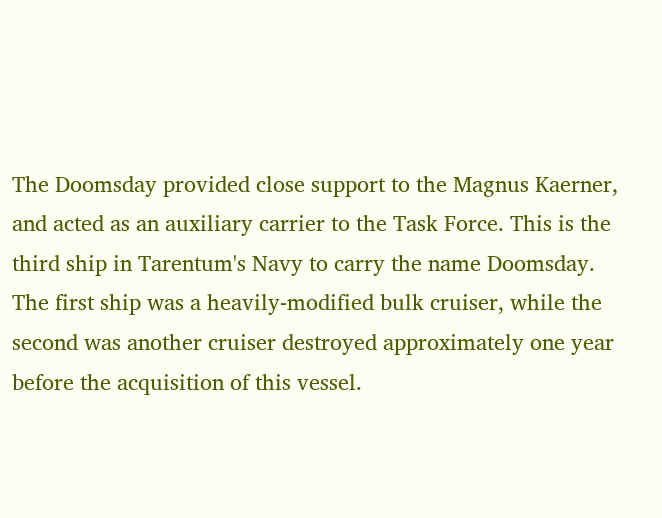The Doomsday provided close support to the Magnus Kaerner, and acted as an auxiliary carrier to the Task Force. This is the third ship in Tarentum's Navy to carry the name Doomsday. The first ship was a heavily-modified bulk cruiser, while the second was another cruiser destroyed approximately one year before the acquisition of this vessel.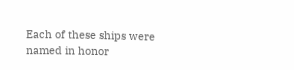Each of these ships were named in honor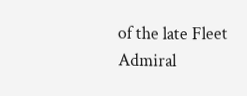of the late Fleet Admiral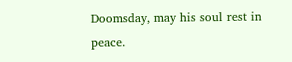Doomsday, may his soul rest in peace.